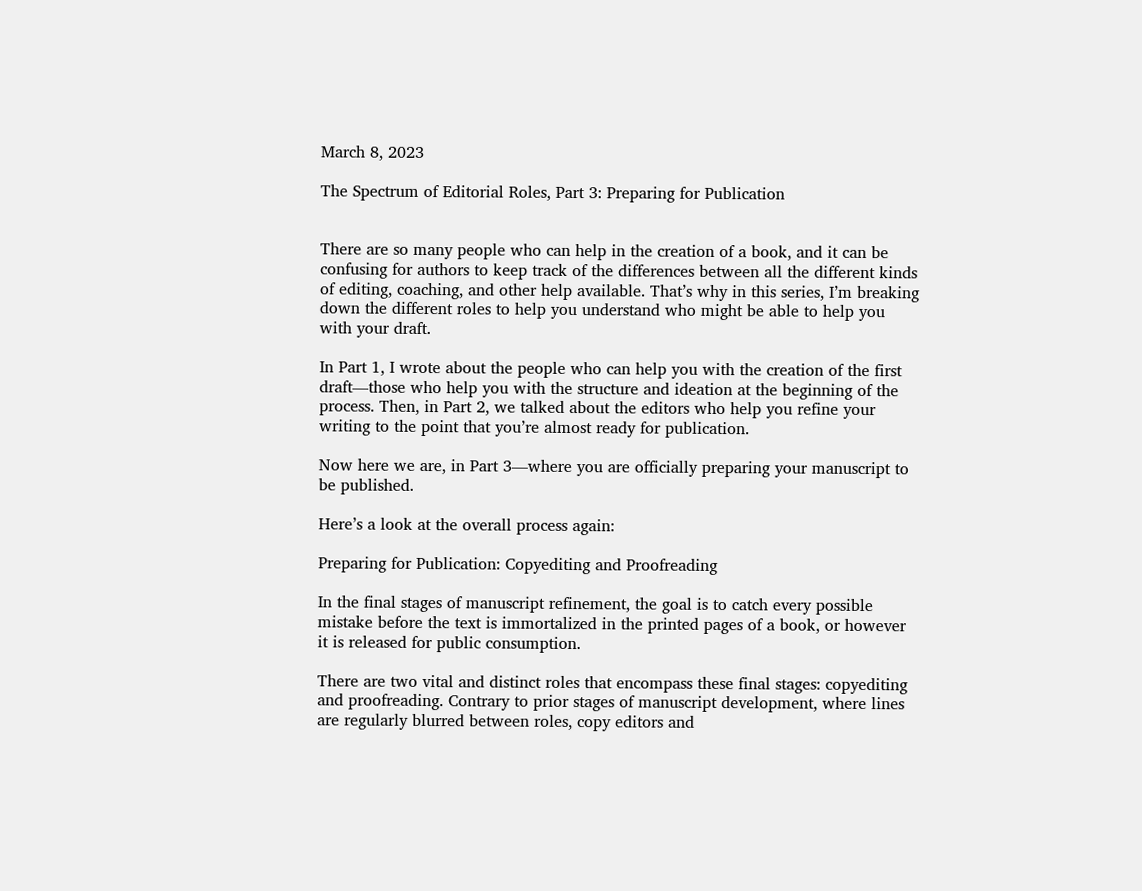March 8, 2023

The Spectrum of Editorial Roles, Part 3: Preparing for Publication


There are so many people who can help in the creation of a book, and it can be confusing for authors to keep track of the differences between all the different kinds of editing, coaching, and other help available. That’s why in this series, I’m breaking down the different roles to help you understand who might be able to help you with your draft.

In Part 1, I wrote about the people who can help you with the creation of the first draft—those who help you with the structure and ideation at the beginning of the process. Then, in Part 2, we talked about the editors who help you refine your writing to the point that you’re almost ready for publication.

Now here we are, in Part 3—where you are officially preparing your manuscript to be published.

Here’s a look at the overall process again:

Preparing for Publication: Copyediting and Proofreading

In the final stages of manuscript refinement, the goal is to catch every possible mistake before the text is immortalized in the printed pages of a book, or however it is released for public consumption.

There are two vital and distinct roles that encompass these final stages: copyediting and proofreading. Contrary to prior stages of manuscript development, where lines are regularly blurred between roles, copy editors and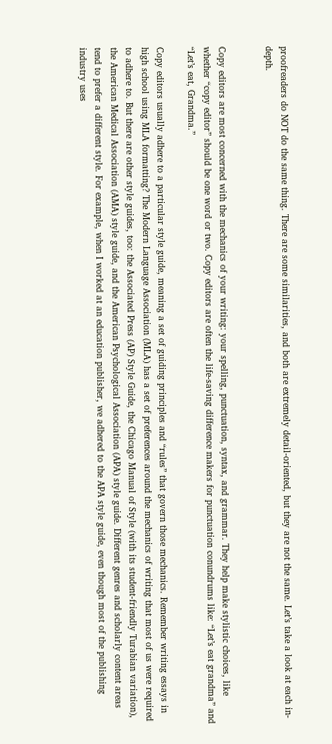proofreaders do NOT do the same thing. There are some similarities, and both are extremely detail-oriented, but they are not the same. Let’s take a look at each in-depth.


Copy editors are most concerned with the mechanics of your writing: your spelling, punctuation, syntax, and grammar. They help make stylistic choices, like whether “copy editor” should be one word or two. Copy editors are often the life-saving difference makers for punctuation conundrums like: “Let’s eat grandma” and “Let’s eat, Grandma.”

Copy editors usually adhere to a particular style guide, meaning a set of guiding principles and “rules” that govern those mechanics. Remember writing essays in high school using MLA formatting? The Modern Language Association (MLA) has a set of preferences around the mechanics of writing that most of us were required to adhere to. But there are other style guides, too: the Associated Press (AP) Style Guide, the Chicago Manual of Style (with its student-friendly Turabian variation), the American Medical Association (AMA) style guide, and the American Psychological Association (APA) style guide. Different genres and scholarly content areas tend to prefer a different style. For example, when I worked at an education publisher, we adhered to the APA style guide, even though most of the publishing industry uses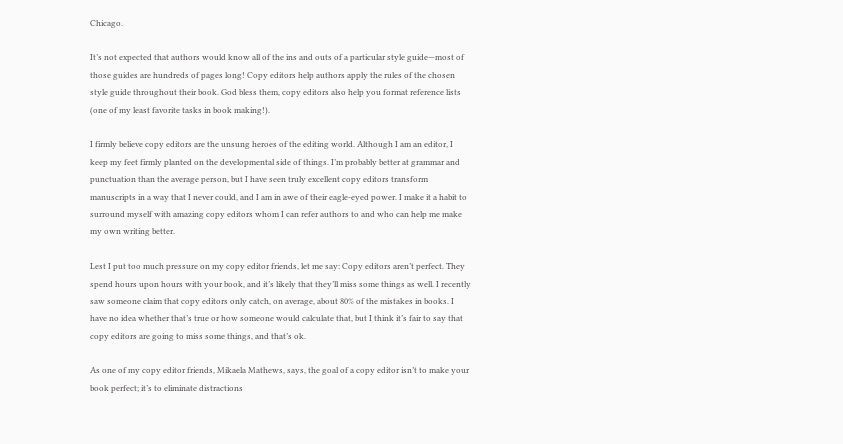Chicago.

It’s not expected that authors would know all of the ins and outs of a particular style guide—most of those guides are hundreds of pages long! Copy editors help authors apply the rules of the chosen style guide throughout their book. God bless them, copy editors also help you format reference lists (one of my least favorite tasks in book making!).

I firmly believe copy editors are the unsung heroes of the editing world. Although I am an editor, I keep my feet firmly planted on the developmental side of things. I’m probably better at grammar and punctuation than the average person, but I have seen truly excellent copy editors transform manuscripts in a way that I never could, and I am in awe of their eagle-eyed power. I make it a habit to surround myself with amazing copy editors whom I can refer authors to and who can help me make my own writing better.

Lest I put too much pressure on my copy editor friends, let me say: Copy editors aren’t perfect. They spend hours upon hours with your book, and it’s likely that they’ll miss some things as well. I recently saw someone claim that copy editors only catch, on average, about 80% of the mistakes in books. I have no idea whether that’s true or how someone would calculate that, but I think it’s fair to say that copy editors are going to miss some things, and that’s ok.

As one of my copy editor friends, Mikaela Mathews, says, the goal of a copy editor isn’t to make your book perfect; it’s to eliminate distractions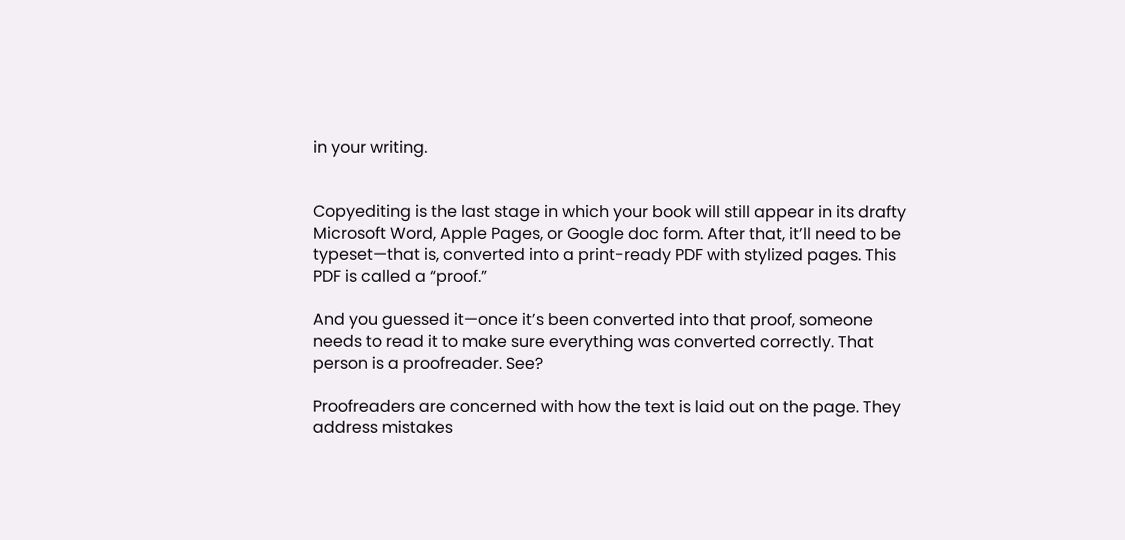in your writing.


Copyediting is the last stage in which your book will still appear in its drafty Microsoft Word, Apple Pages, or Google doc form. After that, it’ll need to be typeset—that is, converted into a print-ready PDF with stylized pages. This PDF is called a “proof.”

And you guessed it—once it’s been converted into that proof, someone needs to read it to make sure everything was converted correctly. That person is a proofreader. See?

Proofreaders are concerned with how the text is laid out on the page. They address mistakes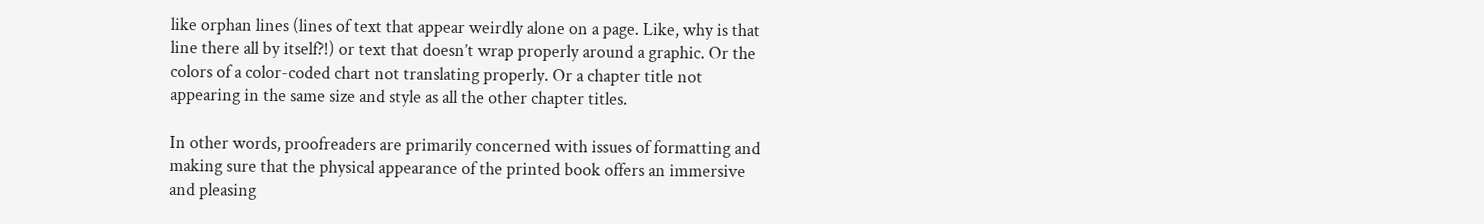like orphan lines (lines of text that appear weirdly alone on a page. Like, why is that line there all by itself?!) or text that doesn’t wrap properly around a graphic. Or the colors of a color-coded chart not translating properly. Or a chapter title not appearing in the same size and style as all the other chapter titles.

In other words, proofreaders are primarily concerned with issues of formatting and making sure that the physical appearance of the printed book offers an immersive and pleasing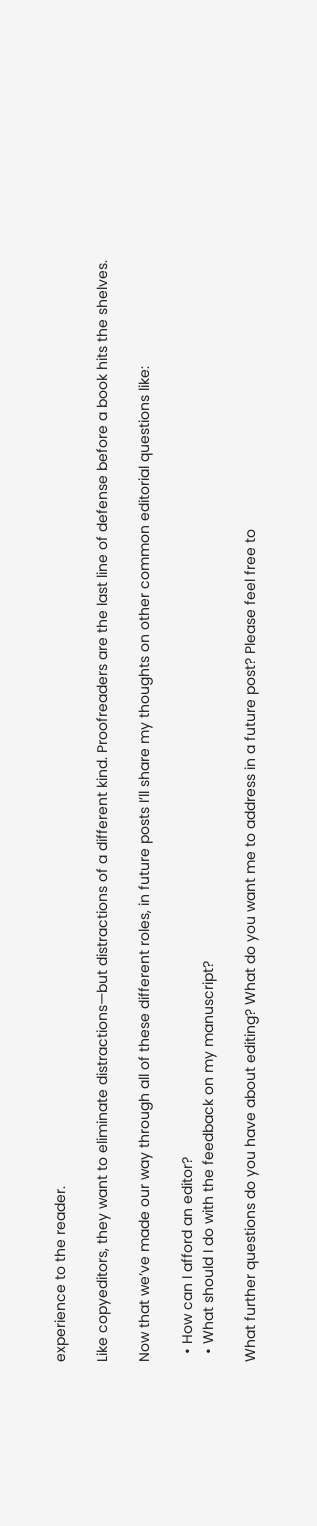experience to the reader.

Like copyeditors, they want to eliminate distractions—but distractions of a different kind. Proofreaders are the last line of defense before a book hits the shelves.

Now that we’ve made our way through all of these different roles, in future posts I’ll share my thoughts on other common editorial questions like:

  • How can I afford an editor?
  • What should I do with the feedback on my manuscript?

What further questions do you have about editing? What do you want me to address in a future post? Please feel free to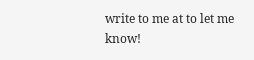write to me at to let me know!